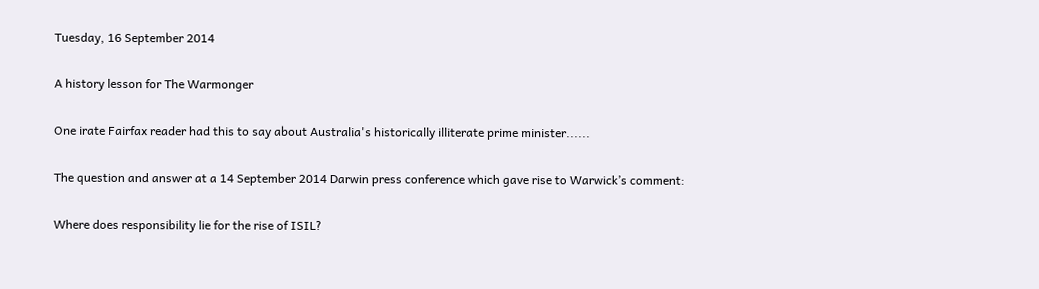Tuesday, 16 September 2014

A history lesson for The Warmonger

One irate Fairfax reader had this to say about Australia's historically illiterate prime minister......

The question and answer at a 14 September 2014 Darwin press conference which gave rise to Warwick’s comment:

Where does responsibility lie for the rise of ISIL?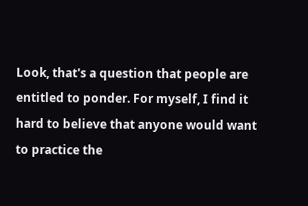Look, that's a question that people are entitled to ponder. For myself, I find it hard to believe that anyone would want to practice the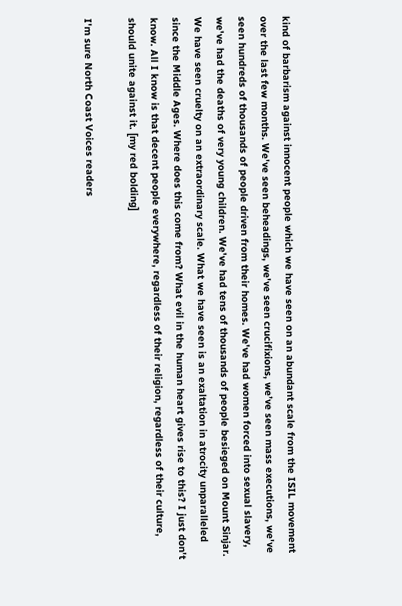kind of barbarism against innocent people which we have seen on an abundant scale from the ISIL movement over the last few months. We've seen beheadings, we've seen crucifixions, we’ve seen mass executions, we've seen hundreds of thousands of people driven from their homes. We've had women forced into sexual slavery, we've had the deaths of very young children. We've had tens of thousands of people besieged on Mount Sinjar. We have seen cruelty on an extraordinary scale. What we have seen is an exaltation in atrocity unparalleled since the Middle Ages. Where does this come from? What evil in the human heart gives rise to this? I just don't know. All I know is that decent people everywhere, regardless of their religion, regardless of their culture, should unite against it. [my red bolding]

I'm sure North Coast Voices readers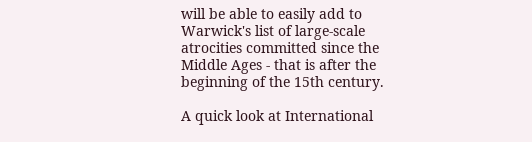will be able to easily add to Warwick's list of large-scale atrocities committed since the Middle Ages - that is after the beginning of the 15th century.

A quick look at International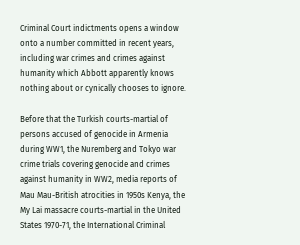Criminal Court indictments opens a window onto a number committed in recent years, including war crimes and crimes against humanity which Abbott apparently knows nothing about or cynically chooses to ignore.

Before that the Turkish courts-martial of persons accused of genocide in Armenia during WW1, the Nuremberg and Tokyo war crime trials covering genocide and crimes against humanity in WW2, media reports of Mau Mau-British atrocities in 1950s Kenya, the My Lai massacre courts-martial in the United States 1970-71, the International Criminal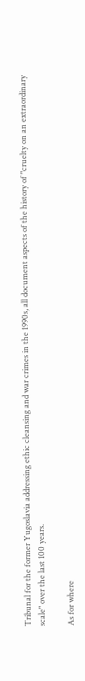Tribunal for the former Yugoslavia addressing ethic cleansing and war crimes in the 1990s, all document aspects of the history of "cruelty on an extraordinary scale" over the last 100 years.

As for where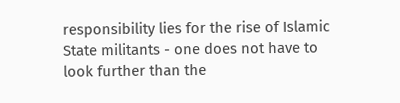responsibility lies for the rise of Islamic State militants - one does not have to look further than the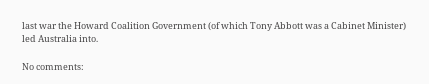last war the Howard Coalition Government (of which Tony Abbott was a Cabinet Minister) led Australia into.

No comments: